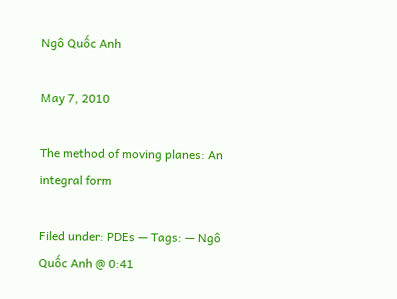Ngô Quốc Anh

May 7, 2010

The method of moving planes: An integral form

Filed under: PDEs — Tags: — Ngô Quốc Anh @ 0:41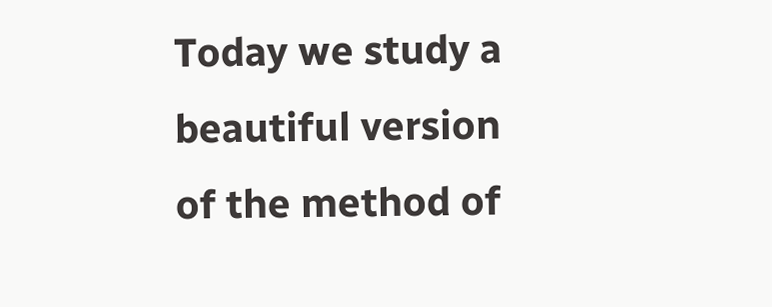Today we study a beautiful version of the method of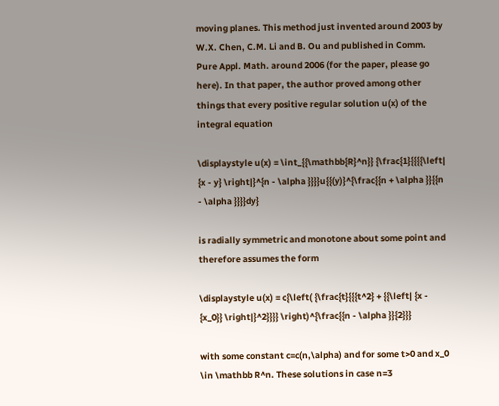moving planes. This method just invented around 2003 by W.X. Chen, C.M. Li and B. Ou and published in Comm. Pure Appl. Math. around 2006 (for the paper, please go here). In that paper, the author proved among other things that every positive regular solution u(x) of the integral equation

\displaystyle u(x) = \int_{{\mathbb{R}^n}} {\frac{1}{{{{\left| {x - y} \right|}^{n - \alpha }}}}u{{(y)}^{\frac{{n + \alpha }}{{n - \alpha }}}}dy}

is radially symmetric and monotone about some point and therefore assumes the form

\displaystyle u(x) = c{\left( {\frac{t}{{{t^2} + {{\left| {x - {x_0}} \right|}^2}}}} \right)^{\frac{{n - \alpha }}{2}}}

with some constant c=c(n,\alpha) and for some t>0 and x_0 \in \mathbb R^n. These solutions in case n=3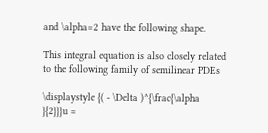and \alpha=2 have the following shape.

This integral equation is also closely related to the following family of semilinear PDEs

\displaystyle {( - \Delta )^{\frac{\alpha }{2}}}u =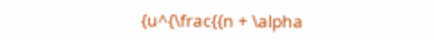{u^{\frac{{n + \alpha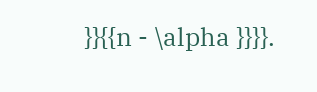}}{{n - \alpha }}}}.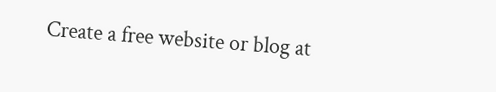Create a free website or blog at